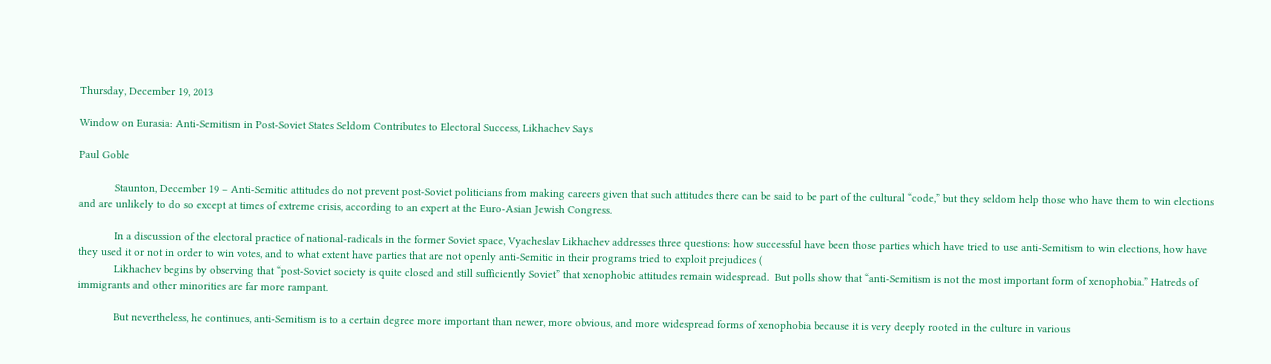Thursday, December 19, 2013

Window on Eurasia: Anti-Semitism in Post-Soviet States Seldom Contributes to Electoral Success, Likhachev Says

Paul Goble

            Staunton, December 19 – Anti-Semitic attitudes do not prevent post-Soviet politicians from making careers given that such attitudes there can be said to be part of the cultural “code,” but they seldom help those who have them to win elections and are unlikely to do so except at times of extreme crisis, according to an expert at the Euro-Asian Jewish Congress.

            In a discussion of the electoral practice of national-radicals in the former Soviet space, Vyacheslav Likhachev addresses three questions: how successful have been those parties which have tried to use anti-Semitism to win elections, how have they used it or not in order to win votes, and to what extent have parties that are not openly anti-Semitic in their programs tried to exploit prejudices (
            Likhachev begins by observing that “post-Soviet society is quite closed and still sufficiently Soviet” that xenophobic attitudes remain widespread.  But polls show that “anti-Semitism is not the most important form of xenophobia.” Hatreds of immigrants and other minorities are far more rampant.

            But nevertheless, he continues, anti-Semitism is to a certain degree more important than newer, more obvious, and more widespread forms of xenophobia because it is very deeply rooted in the culture in various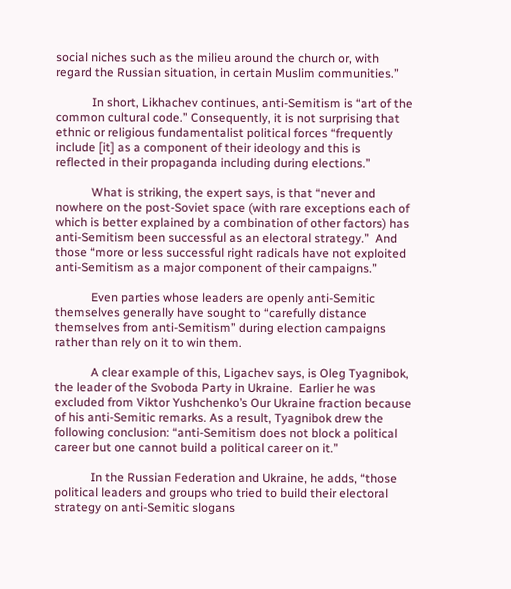social niches such as the milieu around the church or, with regard the Russian situation, in certain Muslim communities.”

            In short, Likhachev continues, anti-Semitism is “art of the common cultural code.” Consequently, it is not surprising that ethnic or religious fundamentalist political forces “frequently include [it] as a component of their ideology and this is reflected in their propaganda including during elections.”

            What is striking, the expert says, is that “never and nowhere on the post-Soviet space (with rare exceptions each of which is better explained by a combination of other factors) has anti-Semitism been successful as an electoral strategy.”  And those “more or less successful right radicals have not exploited anti-Semitism as a major component of their campaigns.”

            Even parties whose leaders are openly anti-Semitic themselves generally have sought to “carefully distance themselves from anti-Semitism” during election campaigns rather than rely on it to win them.

            A clear example of this, Ligachev says, is Oleg Tyagnibok, the leader of the Svoboda Party in Ukraine.  Earlier he was excluded from Viktor Yushchenko’s Our Ukraine fraction because of his anti-Semitic remarks. As a result, Tyagnibok drew the following conclusion: “anti-Semitism does not block a political career but one cannot build a political career on it.”

            In the Russian Federation and Ukraine, he adds, “those political leaders and groups who tried to build their electoral strategy on anti-Semitic slogans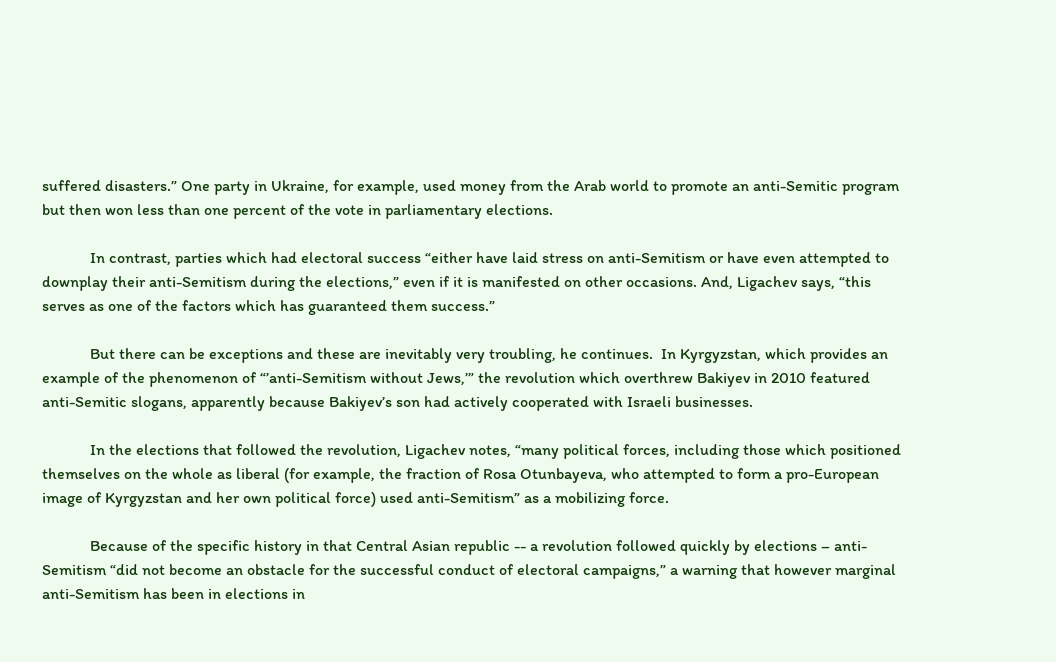suffered disasters.” One party in Ukraine, for example, used money from the Arab world to promote an anti-Semitic program but then won less than one percent of the vote in parliamentary elections.

            In contrast, parties which had electoral success “either have laid stress on anti-Semitism or have even attempted to downplay their anti-Semitism during the elections,” even if it is manifested on other occasions. And, Ligachev says, “this serves as one of the factors which has guaranteed them success.”

            But there can be exceptions and these are inevitably very troubling, he continues.  In Kyrgyzstan, which provides an example of the phenomenon of “’anti-Semitism without Jews,’” the revolution which overthrew Bakiyev in 2010 featured anti-Semitic slogans, apparently because Bakiyev’s son had actively cooperated with Israeli businesses.

            In the elections that followed the revolution, Ligachev notes, “many political forces, including those which positioned themselves on the whole as liberal (for example, the fraction of Rosa Otunbayeva, who attempted to form a pro-European image of Kyrgyzstan and her own political force) used anti-Semitism” as a mobilizing force.

            Because of the specific history in that Central Asian republic -- a revolution followed quickly by elections – anti-Semitism “did not become an obstacle for the successful conduct of electoral campaigns,” a warning that however marginal anti-Semitism has been in elections in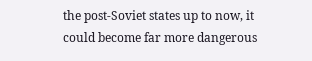the post-Soviet states up to now, it could become far more dangerous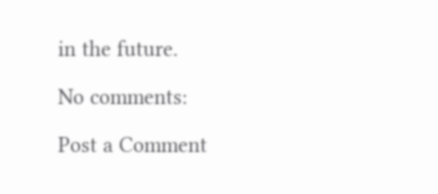in the future.

No comments:

Post a Comment